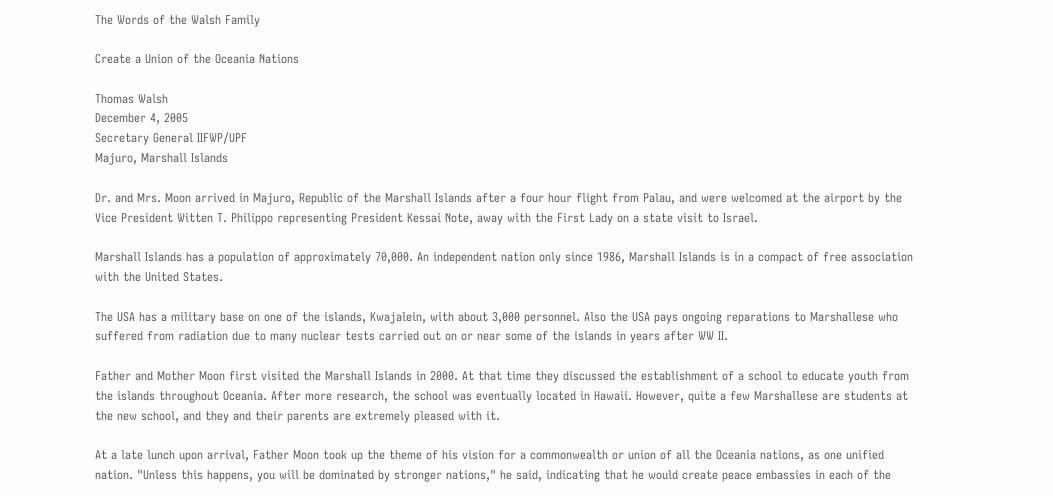The Words of the Walsh Family

Create a Union of the Oceania Nations

Thomas Walsh
December 4, 2005
Secretary General IIFWP/UPF
Majuro, Marshall Islands

Dr. and Mrs. Moon arrived in Majuro, Republic of the Marshall Islands after a four hour flight from Palau, and were welcomed at the airport by the Vice President Witten T. Philippo representing President Kessai Note, away with the First Lady on a state visit to Israel.

Marshall Islands has a population of approximately 70,000. An independent nation only since 1986, Marshall Islands is in a compact of free association with the United States.

The USA has a military base on one of the islands, Kwajalein, with about 3,000 personnel. Also the USA pays ongoing reparations to Marshallese who suffered from radiation due to many nuclear tests carried out on or near some of the islands in years after WW II.

Father and Mother Moon first visited the Marshall Islands in 2000. At that time they discussed the establishment of a school to educate youth from the islands throughout Oceania. After more research, the school was eventually located in Hawaii. However, quite a few Marshallese are students at the new school, and they and their parents are extremely pleased with it.

At a late lunch upon arrival, Father Moon took up the theme of his vision for a commonwealth or union of all the Oceania nations, as one unified nation. "Unless this happens, you will be dominated by stronger nations," he said, indicating that he would create peace embassies in each of the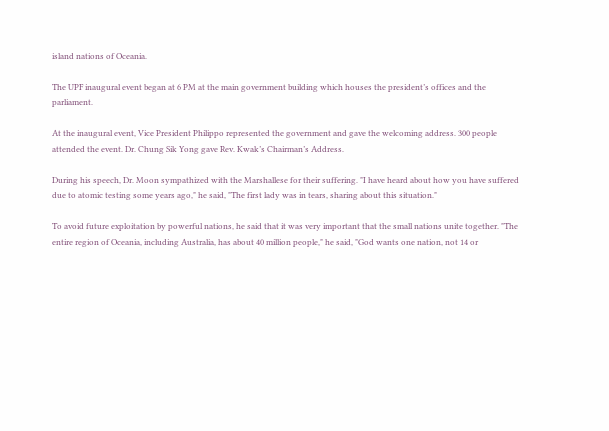island nations of Oceania.

The UPF inaugural event began at 6 PM at the main government building which houses the president’s offices and the parliament.

At the inaugural event, Vice President Philippo represented the government and gave the welcoming address. 300 people attended the event. Dr. Chung Sik Yong gave Rev. Kwak’s Chairman’s Address.

During his speech, Dr. Moon sympathized with the Marshallese for their suffering. "I have heard about how you have suffered due to atomic testing some years ago," he said, "The first lady was in tears, sharing about this situation."

To avoid future exploitation by powerful nations, he said that it was very important that the small nations unite together. "The entire region of Oceania, including Australia, has about 40 million people," he said, "God wants one nation, not 14 or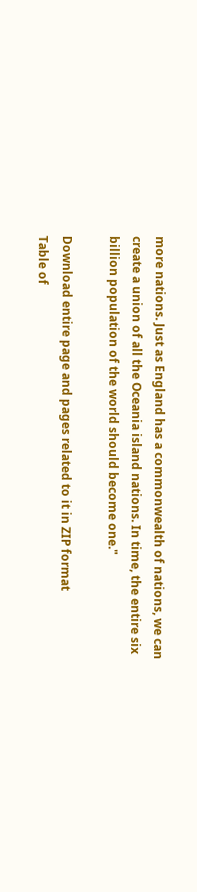more nations. Just as England has a commonwealth of nations, we can create a union of all the Oceania island nations. In time, the entire six billion population of the world should become one."

Download entire page and pages related to it in ZIP format
Table of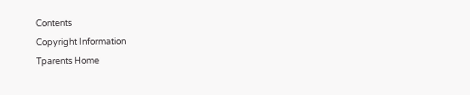Contents
Copyright Information
Tparents Home